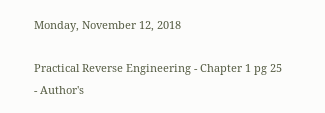Monday, November 12, 2018

Practical Reverse Engineering - Chapter 1 pg 25 - Author's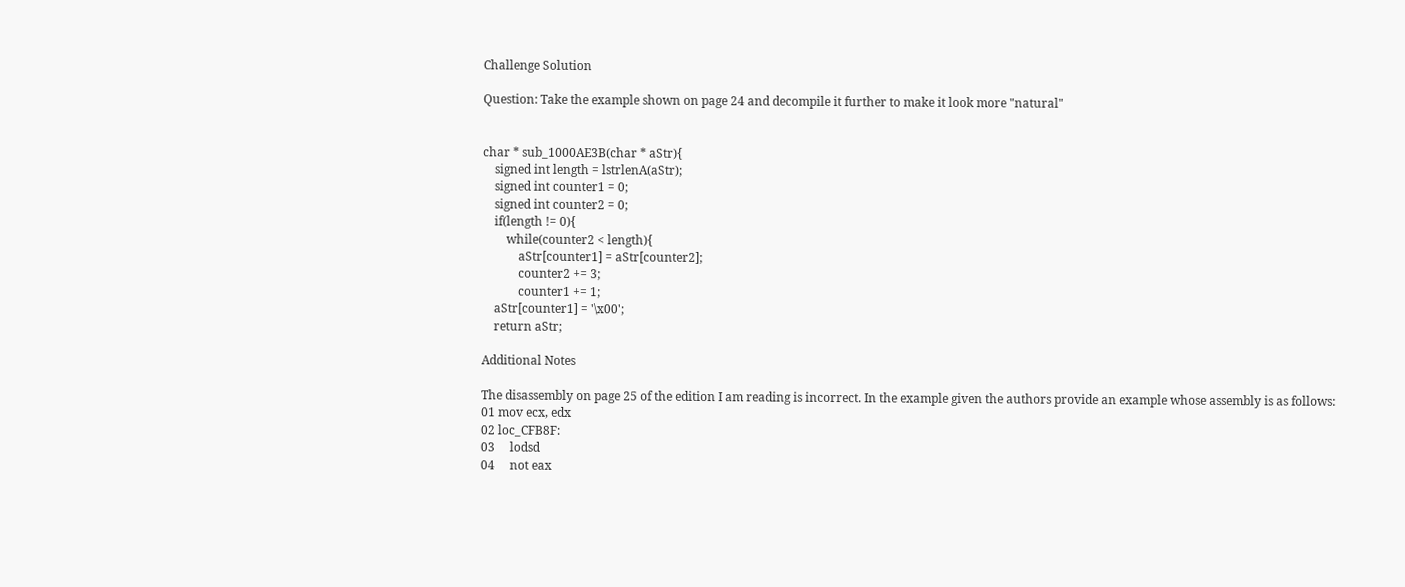Challenge Solution

Question: Take the example shown on page 24 and decompile it further to make it look more "natural"


char * sub_1000AE3B(char * aStr){
    signed int length = lstrlenA(aStr);
    signed int counter1 = 0;
    signed int counter2 = 0;
    if(length != 0){
        while(counter2 < length){
            aStr[counter1] = aStr[counter2];
            counter2 += 3;
            counter1 += 1;
    aStr[counter1] = '\x00';
    return aStr;

Additional Notes

The disassembly on page 25 of the edition I am reading is incorrect. In the example given the authors provide an example whose assembly is as follows:
01 mov ecx, edx
02 loc_CFB8F:
03     lodsd
04     not eax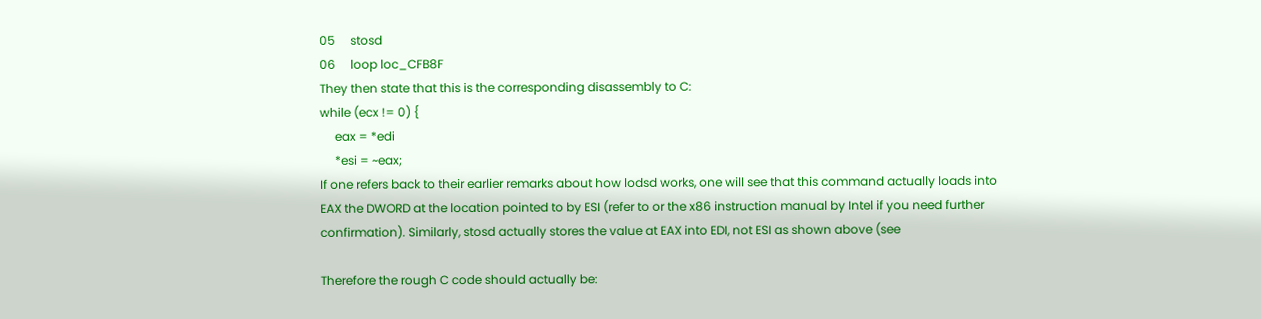05     stosd
06     loop loc_CFB8F
They then state that this is the corresponding disassembly to C:
while (ecx != 0) {
     eax = *edi
     *esi = ~eax;
If one refers back to their earlier remarks about how lodsd works, one will see that this command actually loads into EAX the DWORD at the location pointed to by ESI (refer to or the x86 instruction manual by Intel if you need further confirmation). Similarly, stosd actually stores the value at EAX into EDI, not ESI as shown above (see

Therefore the rough C code should actually be: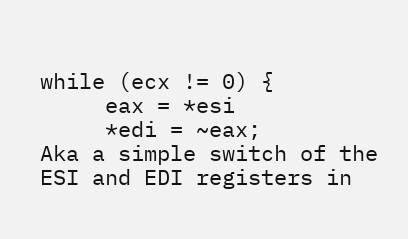while (ecx != 0) {
     eax = *esi
     *edi = ~eax;
Aka a simple switch of the ESI and EDI registers in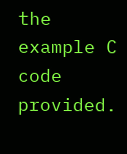the example C code provided.